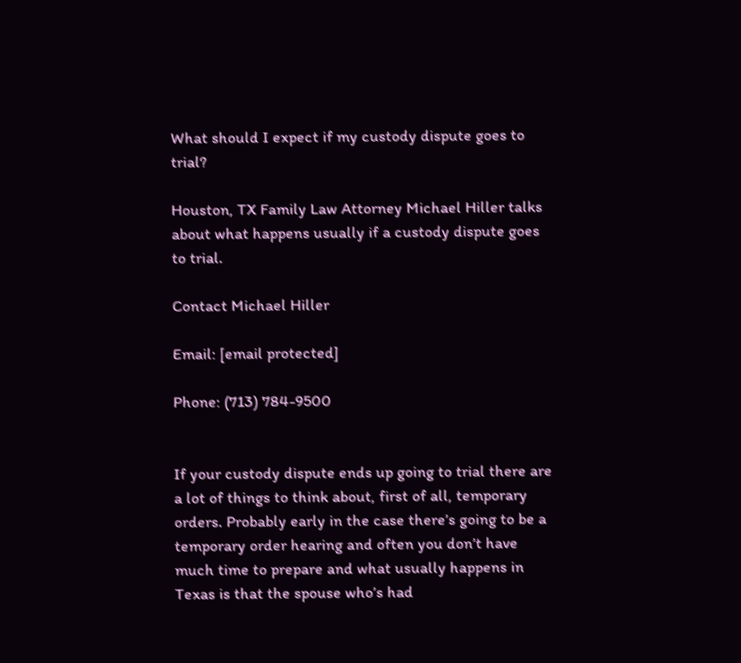What should I expect if my custody dispute goes to trial?

Houston, TX Family Law Attorney Michael Hiller talks about what happens usually if a custody dispute goes to trial.

Contact Michael Hiller

Email: [email protected]

Phone: (713) 784-9500


If your custody dispute ends up going to trial there are a lot of things to think about, first of all, temporary orders. Probably early in the case there’s going to be a temporary order hearing and often you don’t have much time to prepare and what usually happens in Texas is that the spouse who’s had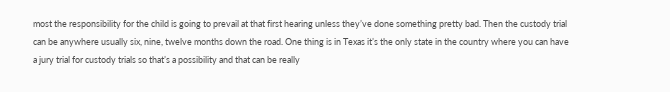most the responsibility for the child is going to prevail at that first hearing unless they’ve done something pretty bad. Then the custody trial can be anywhere usually six, nine, twelve months down the road. One thing is in Texas it’s the only state in the country where you can have a jury trial for custody trials so that’s a possibility and that can be really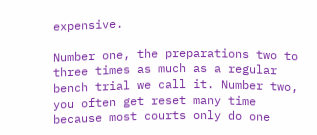expensive.

Number one, the preparations two to three times as much as a regular bench trial we call it. Number two, you often get reset many time because most courts only do one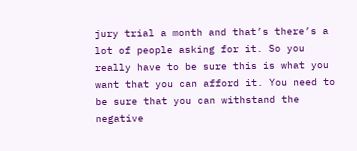jury trial a month and that’s there’s a lot of people asking for it. So you really have to be sure this is what you want that you can afford it. You need to be sure that you can withstand the negative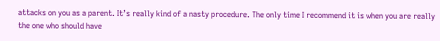attacks on you as a parent. It’s really kind of a nasty procedure. The only time I recommend it is when you are really the one who should have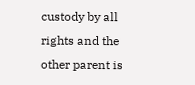custody by all rights and the other parent is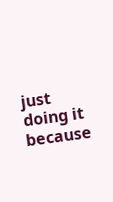just doing it because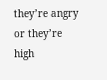they’re angry or they’re high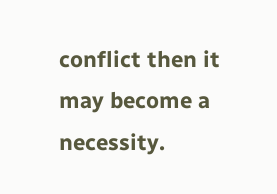conflict then it may become a necessity.